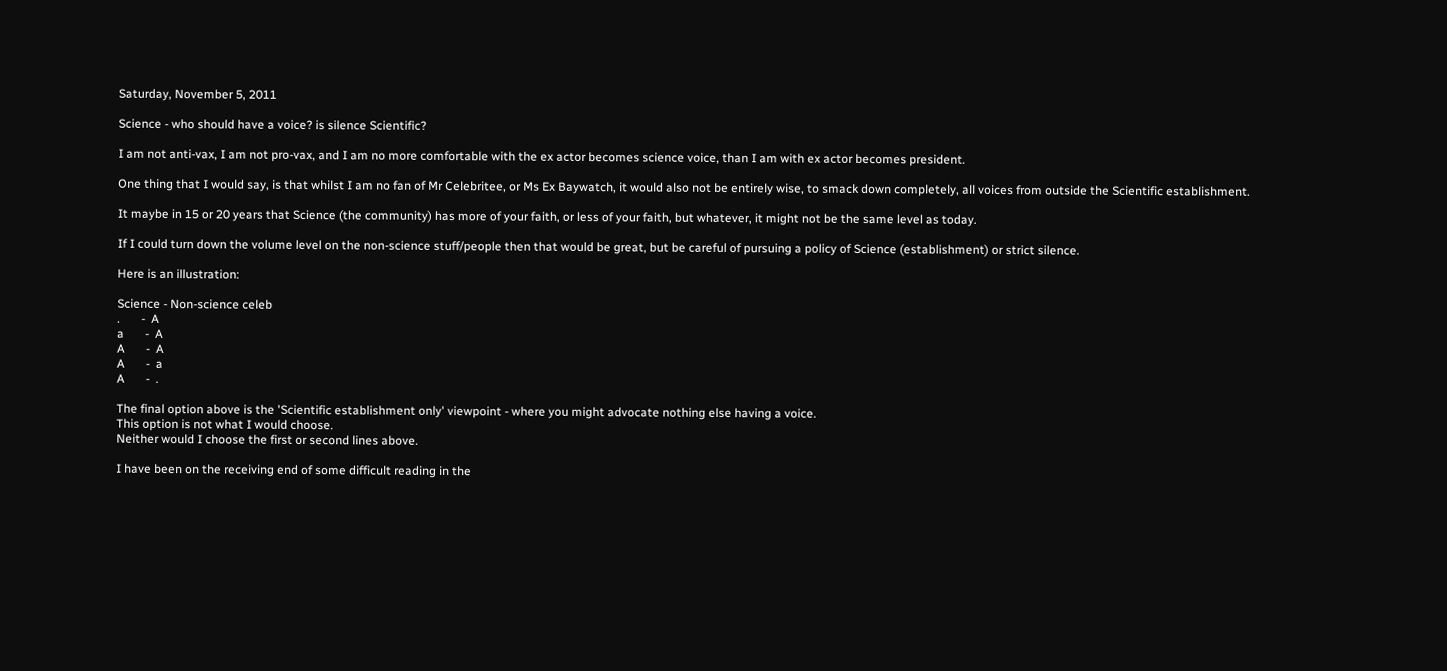Saturday, November 5, 2011

Science - who should have a voice? is silence Scientific?

I am not anti-vax, I am not pro-vax, and I am no more comfortable with the ex actor becomes science voice, than I am with ex actor becomes president.

One thing that I would say, is that whilst I am no fan of Mr Celebritee, or Ms Ex Baywatch, it would also not be entirely wise, to smack down completely, all voices from outside the Scientific establishment.

It maybe in 15 or 20 years that Science (the community) has more of your faith, or less of your faith, but whatever, it might not be the same level as today.

If I could turn down the volume level on the non-science stuff/people then that would be great, but be careful of pursuing a policy of Science (establishment) or strict silence.

Here is an illustration:

Science - Non-science celeb
.       -  A
a       -  A
A       -  A
A       -  a
A       -  .

The final option above is the 'Scientific establishment only' viewpoint - where you might advocate nothing else having a voice.
This option is not what I would choose.
Neither would I choose the first or second lines above.

I have been on the receiving end of some difficult reading in the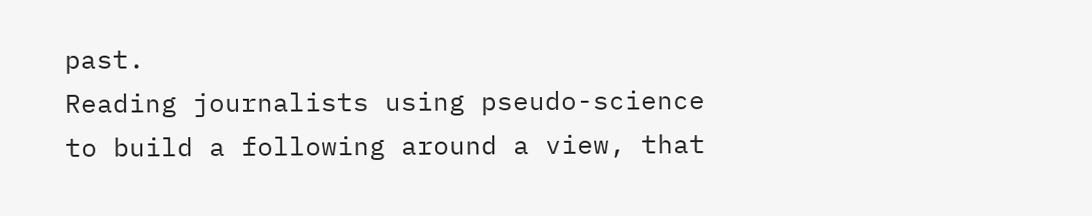past.
Reading journalists using pseudo-science to build a following around a view, that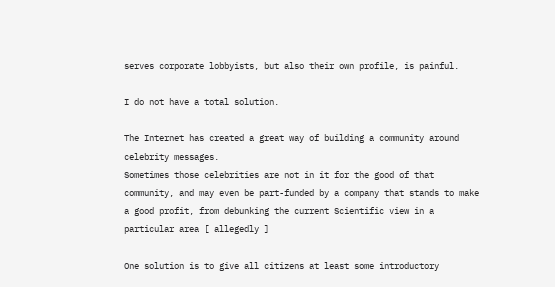serves corporate lobbyists, but also their own profile, is painful.

I do not have a total solution.

The Internet has created a great way of building a community around celebrity messages.
Sometimes those celebrities are not in it for the good of that community, and may even be part-funded by a company that stands to make a good profit, from debunking the current Scientific view in a particular area [ allegedly ]

One solution is to give all citizens at least some introductory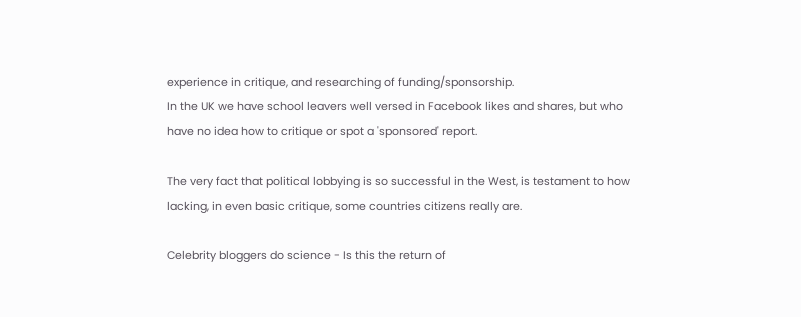experience in critique, and researching of funding/sponsorship.
In the UK we have school leavers well versed in Facebook likes and shares, but who have no idea how to critique or spot a 'sponsored' report.

The very fact that political lobbying is so successful in the West, is testament to how lacking, in even basic critique, some countries citizens really are.

Celebrity bloggers do science - Is this the return of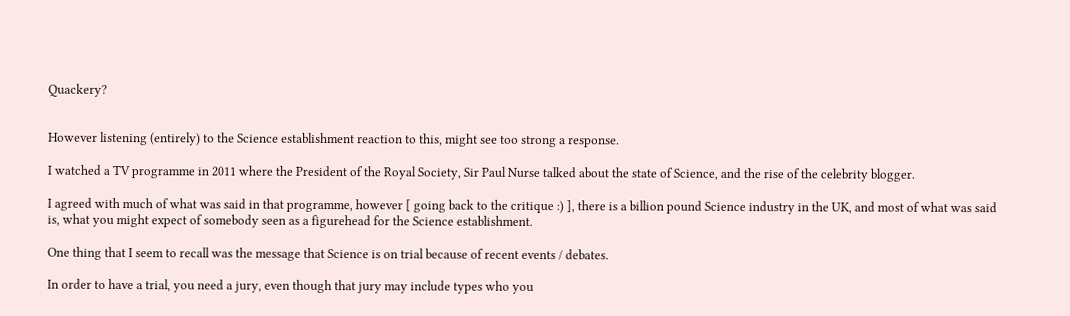Quackery?


However listening (entirely) to the Science establishment reaction to this, might see too strong a response.

I watched a TV programme in 2011 where the President of the Royal Society, Sir Paul Nurse talked about the state of Science, and the rise of the celebrity blogger.

I agreed with much of what was said in that programme, however [ going back to the critique :) ], there is a billion pound Science industry in the UK, and most of what was said is, what you might expect of somebody seen as a figurehead for the Science establishment.

One thing that I seem to recall was the message that Science is on trial because of recent events / debates.

In order to have a trial, you need a jury, even though that jury may include types who you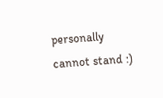personally cannot stand :)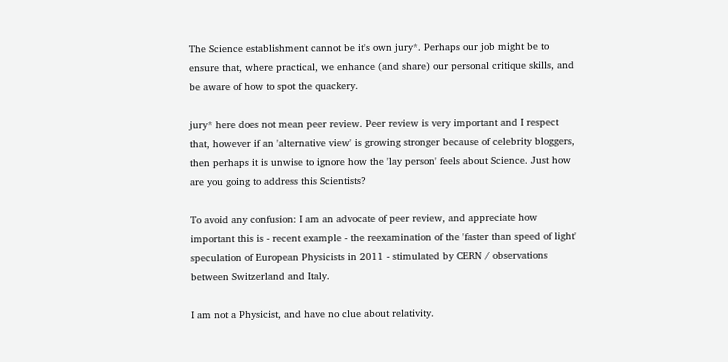The Science establishment cannot be it's own jury*. Perhaps our job might be to ensure that, where practical, we enhance (and share) our personal critique skills, and be aware of how to spot the quackery.

jury* here does not mean peer review. Peer review is very important and I respect that, however if an 'alternative view' is growing stronger because of celebrity bloggers, then perhaps it is unwise to ignore how the 'lay person' feels about Science. Just how are you going to address this Scientists?

To avoid any confusion: I am an advocate of peer review, and appreciate how important this is - recent example - the reexamination of the 'faster than speed of light' speculation of European Physicists in 2011 - stimulated by CERN / observations between Switzerland and Italy.

I am not a Physicist, and have no clue about relativity.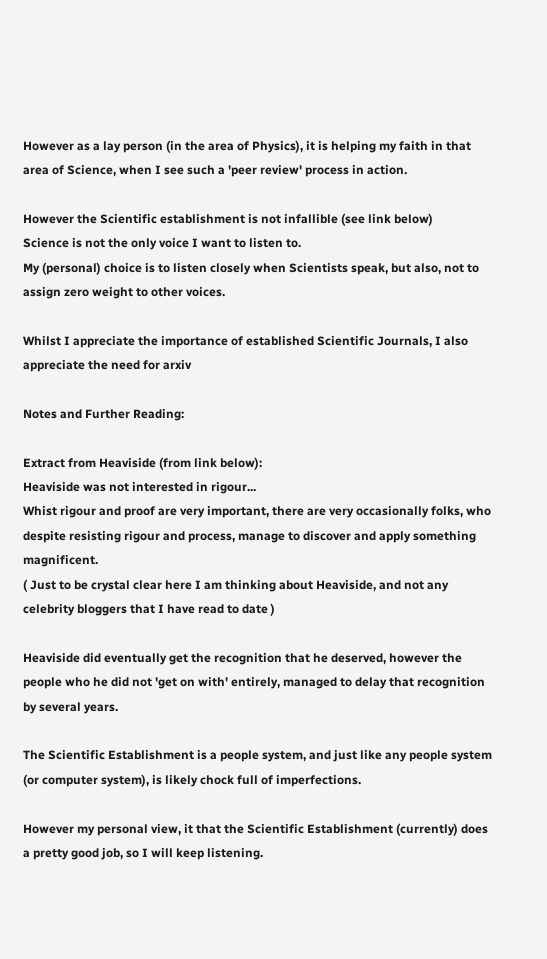However as a lay person (in the area of Physics), it is helping my faith in that area of Science, when I see such a 'peer review' process in action.

However the Scientific establishment is not infallible (see link below)
Science is not the only voice I want to listen to.
My (personal) choice is to listen closely when Scientists speak, but also, not to assign zero weight to other voices.

Whilst I appreciate the importance of established Scientific Journals, I also appreciate the need for arxiv

Notes and Further Reading:

Extract from Heaviside (from link below):
Heaviside was not interested in rigour...
Whist rigour and proof are very important, there are very occasionally folks, who despite resisting rigour and process, manage to discover and apply something magnificent.
( Just to be crystal clear here I am thinking about Heaviside, and not any celebrity bloggers that I have read to date )

Heaviside did eventually get the recognition that he deserved, however the people who he did not 'get on with' entirely, managed to delay that recognition by several years.

The Scientific Establishment is a people system, and just like any people system (or computer system), is likely chock full of imperfections.

However my personal view, it that the Scientific Establishment (currently) does a pretty good job, so I will keep listening.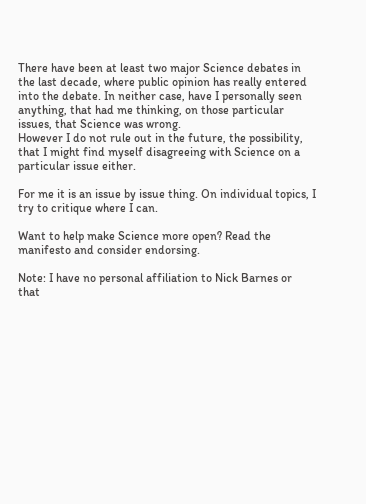There have been at least two major Science debates in the last decade, where public opinion has really entered into the debate. In neither case, have I personally seen anything, that had me thinking, on those particular issues, that Science was wrong.
However I do not rule out in the future, the possibility, that I might find myself disagreeing with Science on a particular issue either.

For me it is an issue by issue thing. On individual topics, I try to critique where I can.

Want to help make Science more open? Read the manifesto and consider endorsing.

Note: I have no personal affiliation to Nick Barnes or that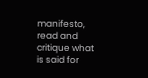manifesto, read and critique what is said for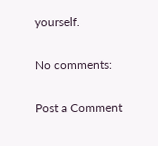yourself.

No comments:

Post a Comment